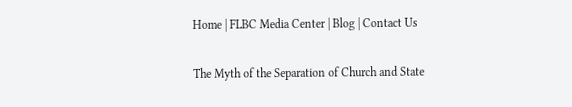Home | FLBC Media Center | Blog | Contact Us

The Myth of the Separation of Church and State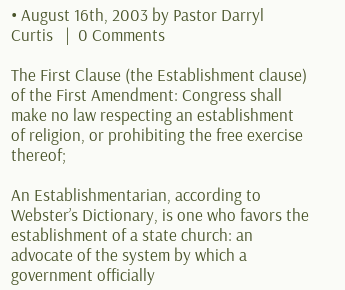• August 16th, 2003 by Pastor Darryl Curtis   |  0 Comments

The First Clause (the Establishment clause) of the First Amendment: Congress shall make no law respecting an establishment of religion, or prohibiting the free exercise thereof;

An Establishmentarian, according to Webster’s Dictionary, is one who favors the establishment of a state church: an advocate of the system by which a government officially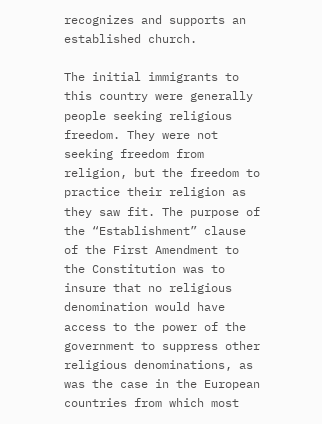recognizes and supports an established church.

The initial immigrants to this country were generally people seeking religious freedom. They were not seeking freedom from religion, but the freedom to practice their religion as they saw fit. The purpose of the “Establishment” clause of the First Amendment to the Constitution was to insure that no religious denomination would have access to the power of the government to suppress other religious denominations, as was the case in the European countries from which most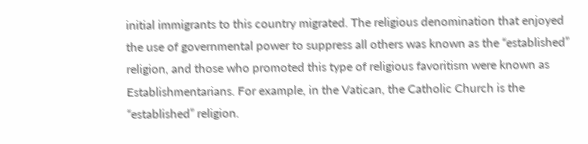initial immigrants to this country migrated. The religious denomination that enjoyed the use of governmental power to suppress all others was known as the “established” religion, and those who promoted this type of religious favoritism were known as Establishmentarians. For example, in the Vatican, the Catholic Church is the “established” religion.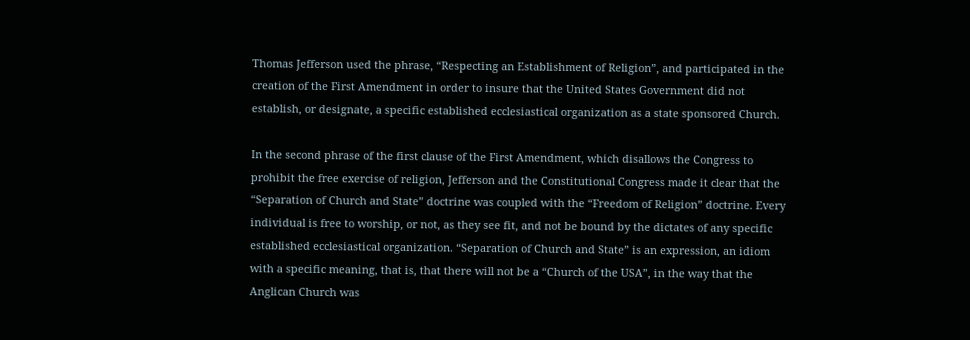Thomas Jefferson used the phrase, “Respecting an Establishment of Religion”, and participated in the creation of the First Amendment in order to insure that the United States Government did not establish, or designate, a specific established ecclesiastical organization as a state sponsored Church.

In the second phrase of the first clause of the First Amendment, which disallows the Congress to prohibit the free exercise of religion, Jefferson and the Constitutional Congress made it clear that the “Separation of Church and State” doctrine was coupled with the “Freedom of Religion” doctrine. Every individual is free to worship, or not, as they see fit, and not be bound by the dictates of any specific established ecclesiastical organization. “Separation of Church and State” is an expression, an idiom with a specific meaning, that is, that there will not be a “Church of the USA”, in the way that the Anglican Church was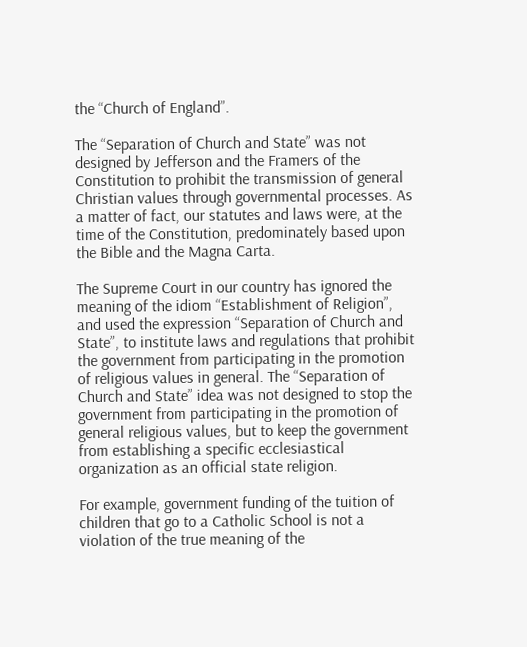the “Church of England”.

The “Separation of Church and State” was not designed by Jefferson and the Framers of the Constitution to prohibit the transmission of general Christian values through governmental processes. As a matter of fact, our statutes and laws were, at the time of the Constitution, predominately based upon the Bible and the Magna Carta.

The Supreme Court in our country has ignored the meaning of the idiom “Establishment of Religion”, and used the expression “Separation of Church and State”, to institute laws and regulations that prohibit the government from participating in the promotion of religious values in general. The “Separation of Church and State” idea was not designed to stop the government from participating in the promotion of general religious values, but to keep the government from establishing a specific ecclesiastical organization as an official state religion.

For example, government funding of the tuition of children that go to a Catholic School is not a violation of the true meaning of the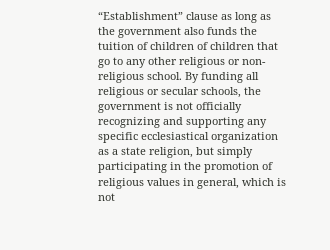“Establishment” clause as long as the government also funds the tuition of children of children that go to any other religious or non-religious school. By funding all religious or secular schools, the government is not officially recognizing and supporting any specific ecclesiastical organization as a state religion, but simply participating in the promotion of religious values in general, which is not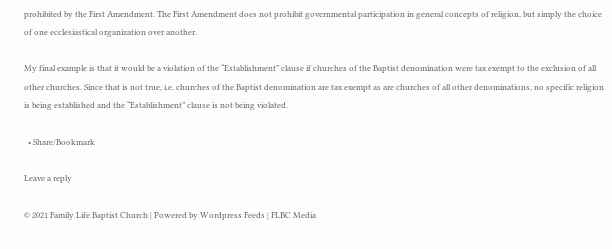prohibited by the First Amendment. The First Amendment does not prohibit governmental participation in general concepts of religion, but simply the choice of one ecclesiastical organization over another.

My final example is that it would be a violation of the “Establishment” clause if churches of the Baptist denomination were tax exempt to the exclusion of all other churches. Since that is not true, i.e. churches of the Baptist denomination are tax exempt as are churches of all other denominations, no specific religion is being established and the “Establishment” clause is not being violated.

  • Share/Bookmark

Leave a reply

© 2021 Family Life Baptist Church | Powered by Wordpress Feeds | FLBC Media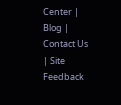Center | Blog | Contact Us | Site Feedback